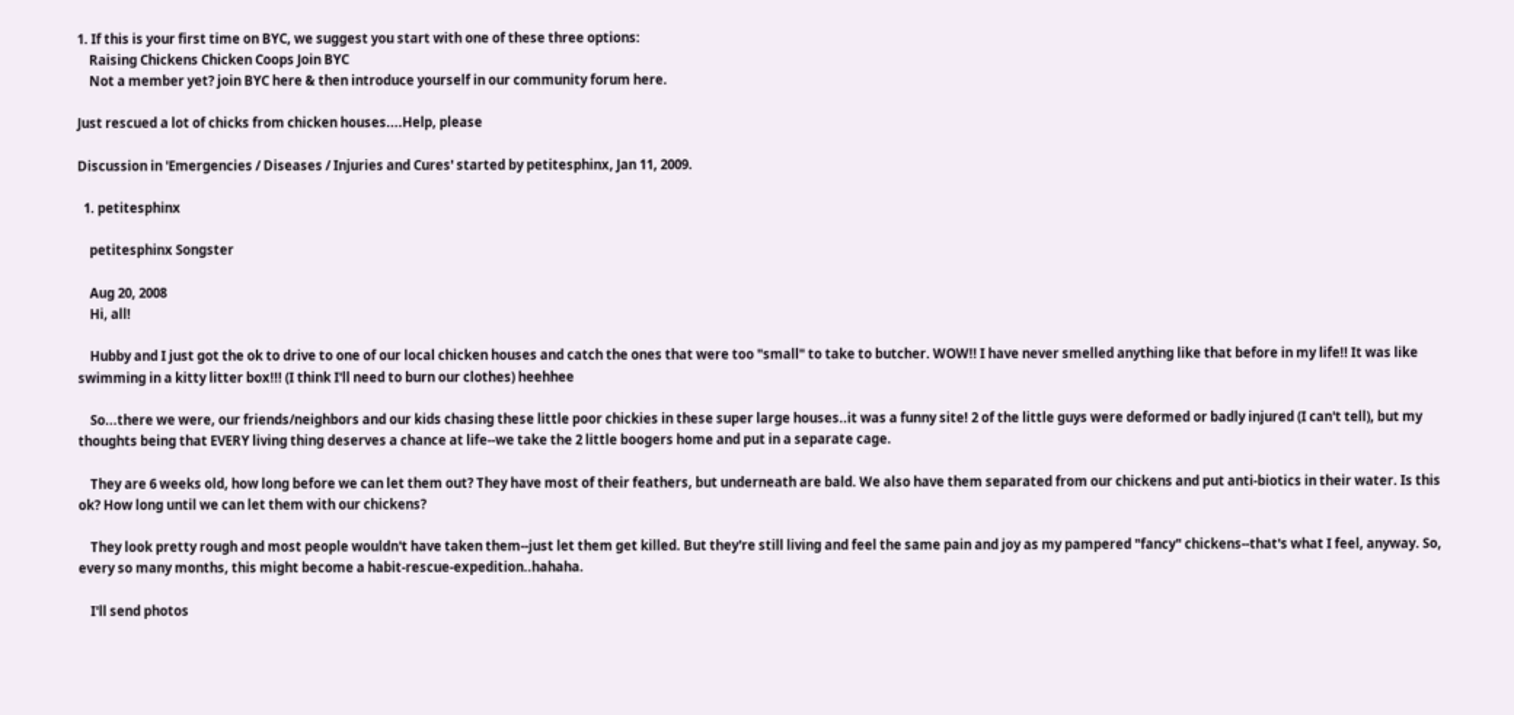1. If this is your first time on BYC, we suggest you start with one of these three options:
    Raising Chickens Chicken Coops Join BYC
    Not a member yet? join BYC here & then introduce yourself in our community forum here.

Just rescued a lot of chicks from chicken houses....Help, please

Discussion in 'Emergencies / Diseases / Injuries and Cures' started by petitesphinx, Jan 11, 2009.

  1. petitesphinx

    petitesphinx Songster

    Aug 20, 2008
    Hi, all!

    Hubby and I just got the ok to drive to one of our local chicken houses and catch the ones that were too "small" to take to butcher. WOW!! I have never smelled anything like that before in my life!! It was like swimming in a kitty litter box!!! (I think I'll need to burn our clothes) heehhee

    So...there we were, our friends/neighbors and our kids chasing these little poor chickies in these super large houses..it was a funny site! 2 of the little guys were deformed or badly injured (I can't tell), but my thoughts being that EVERY living thing deserves a chance at life--we take the 2 little boogers home and put in a separate cage.

    They are 6 weeks old, how long before we can let them out? They have most of their feathers, but underneath are bald. We also have them separated from our chickens and put anti-biotics in their water. Is this ok? How long until we can let them with our chickens?

    They look pretty rough and most people wouldn't have taken them--just let them get killed. But they're still living and feel the same pain and joy as my pampered "fancy" chickens--that's what I feel, anyway. So, every so many months, this might become a habit-rescue-expedition..hahaha.

    I'll send photos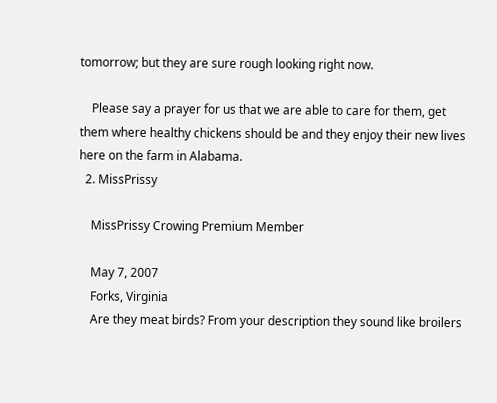tomorrow; but they are sure rough looking right now.

    Please say a prayer for us that we are able to care for them, get them where healthy chickens should be and they enjoy their new lives here on the farm in Alabama.
  2. MissPrissy

    MissPrissy Crowing Premium Member

    May 7, 2007
    Forks, Virginia
    Are they meat birds? From your description they sound like broilers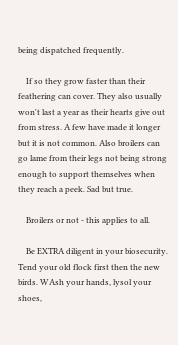being dispatched frequently.

    If so they grow faster than their feathering can cover. They also usually won't last a year as their hearts give out from stress. A few have made it longer but it is not common. Also broilers can go lame from their legs not being strong enough to support themselves when they reach a peek. Sad but true.

    Broilers or not - this applies to all.

    Be EXTRA diligent in your biosecurity. Tend your old flock first then the new birds. WAsh your hands, lysol your shoes,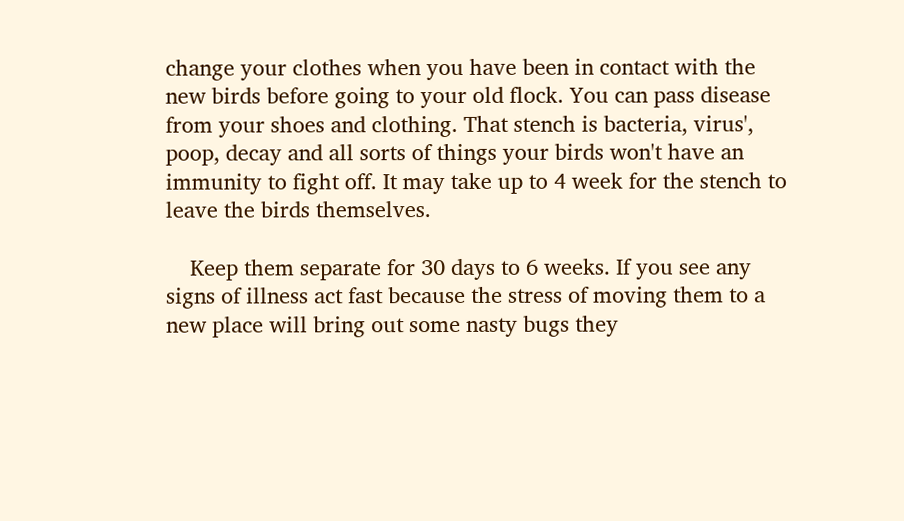change your clothes when you have been in contact with the new birds before going to your old flock. You can pass disease from your shoes and clothing. That stench is bacteria, virus', poop, decay and all sorts of things your birds won't have an immunity to fight off. It may take up to 4 week for the stench to leave the birds themselves.

    Keep them separate for 30 days to 6 weeks. If you see any signs of illness act fast because the stress of moving them to a new place will bring out some nasty bugs they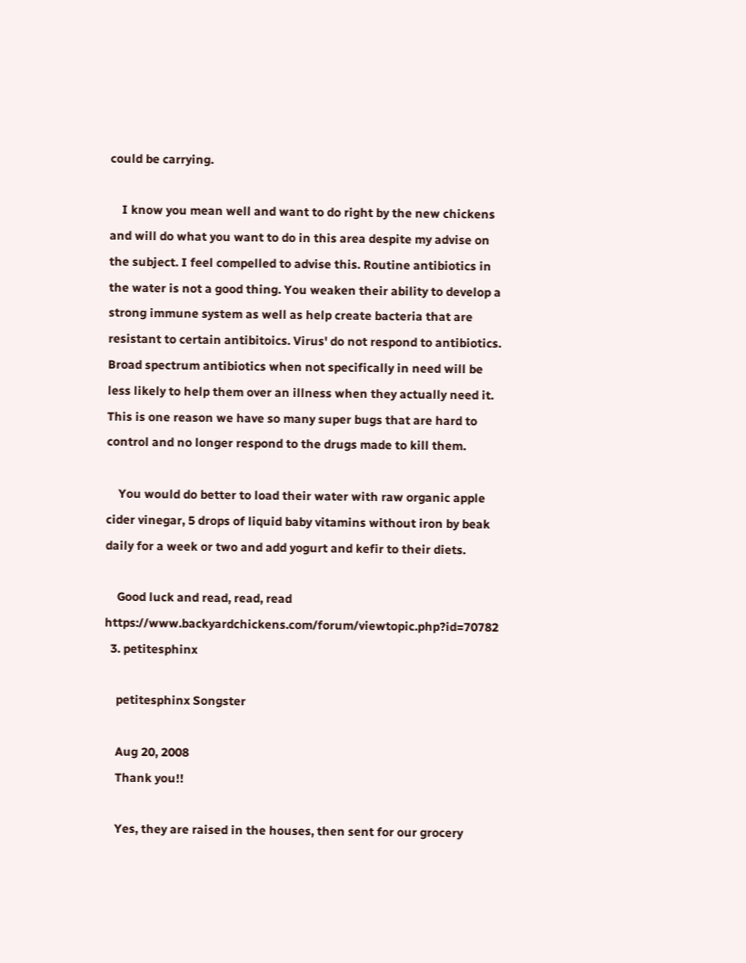could be carrying.

    I know you mean well and want to do right by the new chickens and will do what you want to do in this area despite my advise on the subject. I feel compelled to advise this. Routine antibiotics in the water is not a good thing. You weaken their ability to develop a strong immune system as well as help create bacteria that are resistant to certain antibitoics. Virus' do not respond to antibiotics. Broad spectrum antibiotics when not specifically in need will be less likely to help them over an illness when they actually need it. This is one reason we have so many super bugs that are hard to control and no longer respond to the drugs made to kill them.

    You would do better to load their water with raw organic apple cider vinegar, 5 drops of liquid baby vitamins without iron by beak daily for a week or two and add yogurt and kefir to their diets.

    Good luck and read, read, read https://www.backyardchickens.com/forum/viewtopic.php?id=70782
  3. petitesphinx

    petitesphinx Songster

    Aug 20, 2008
    Thank you!!

    Yes, they are raised in the houses, then sent for our grocery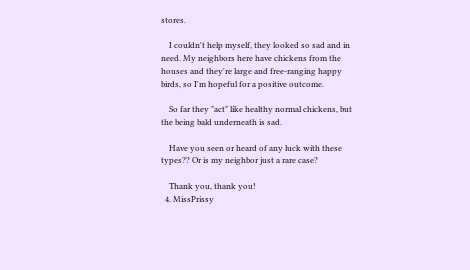stores.

    I couldn't help myself, they looked so sad and in need. My neighbors here have chickens from the houses and they're large and free-ranging happy birds, so I'm hopeful for a positive outcome.

    So far they "act" like healthy normal chickens, but the being bald underneath is sad.

    Have you seen or heard of any luck with these types?? Or is my neighbor just a rare case?

    Thank you, thank you!
  4. MissPrissy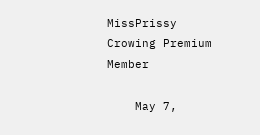MissPrissy Crowing Premium Member

    May 7,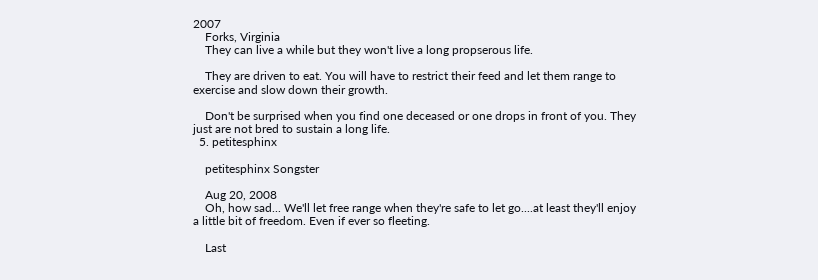2007
    Forks, Virginia
    They can live a while but they won't live a long propserous life.

    They are driven to eat. You will have to restrict their feed and let them range to exercise and slow down their growth.

    Don't be surprised when you find one deceased or one drops in front of you. They just are not bred to sustain a long life.
  5. petitesphinx

    petitesphinx Songster

    Aug 20, 2008
    Oh, how sad... We'll let free range when they're safe to let go....at least they'll enjoy a little bit of freedom. Even if ever so fleeting.

    Last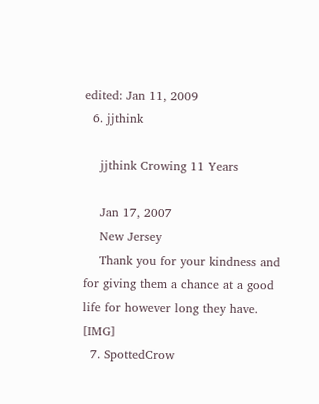edited: Jan 11, 2009
  6. jjthink

    jjthink Crowing 11 Years

    Jan 17, 2007
    New Jersey
    Thank you for your kindness and for giving them a chance at a good life for however long they have. [IMG]
  7. SpottedCrow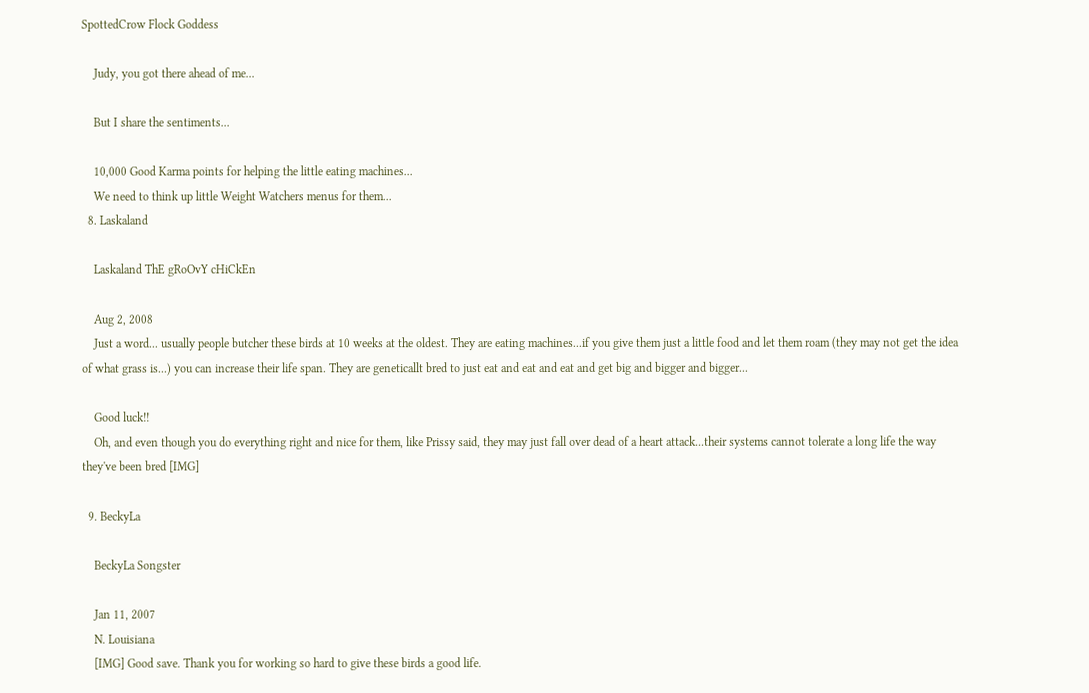SpottedCrow Flock Goddess

    Judy, you got there ahead of me...

    But I share the sentiments...

    10,000 Good Karma points for helping the little eating machines...
    We need to think up little Weight Watchers menus for them...
  8. Laskaland

    Laskaland ThE gRoOvY cHiCkEn

    Aug 2, 2008
    Just a word... usually people butcher these birds at 10 weeks at the oldest. They are eating machines...if you give them just a little food and let them roam (they may not get the idea of what grass is...) you can increase their life span. They are geneticallt bred to just eat and eat and eat and get big and bigger and bigger...

    Good luck!!
    Oh, and even though you do everything right and nice for them, like Prissy said, they may just fall over dead of a heart attack...their systems cannot tolerate a long life the way they've been bred [IMG]

  9. BeckyLa

    BeckyLa Songster

    Jan 11, 2007
    N. Louisiana
    [IMG] Good save. Thank you for working so hard to give these birds a good life.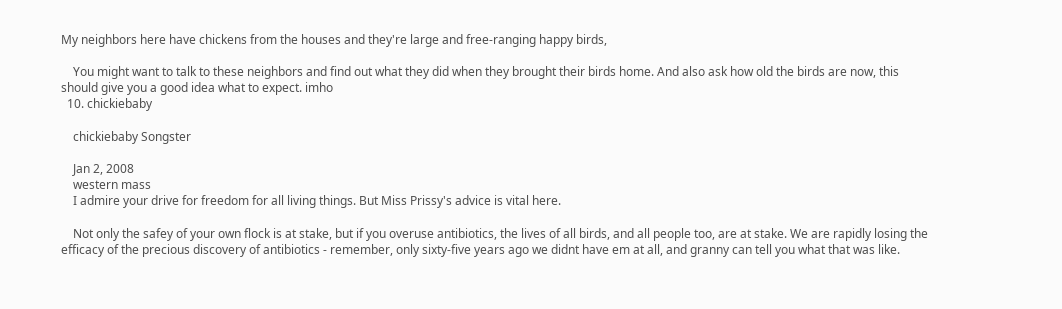My neighbors here have chickens from the houses and they're large and free-ranging happy birds,

    You might want to talk to these neighbors and find out what they did when they brought their birds home. And also ask how old the birds are now, this should give you a good idea what to expect. imho
  10. chickiebaby

    chickiebaby Songster

    Jan 2, 2008
    western mass
    I admire your drive for freedom for all living things. But Miss Prissy's advice is vital here.

    Not only the safey of your own flock is at stake, but if you overuse antibiotics, the lives of all birds, and all people too, are at stake. We are rapidly losing the efficacy of the precious discovery of antibiotics - remember, only sixty-five years ago we didnt have em at all, and granny can tell you what that was like.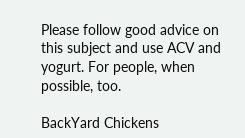Please follow good advice on this subject and use ACV and yogurt. For people, when possible, too.

BackYard Chickens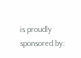is proudly sponsored by: